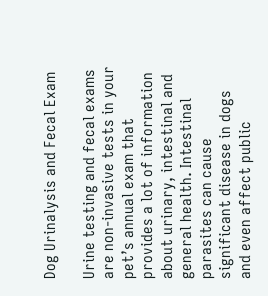Dog Urinalysis and Fecal Exam

Urine testing and fecal exams are non-invasive tests in your pet’s annual exam that provides a lot of information about urinary, intestinal and general health. Intestinal parasites can cause significant disease in dogs and even affect public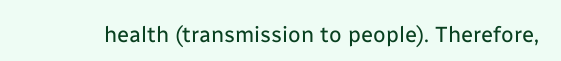health (transmission to people). Therefore,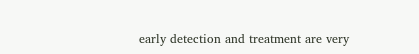early detection and treatment are very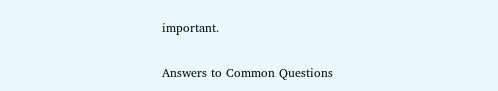important.


Answers to Common Questions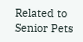Related to Senior Pets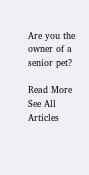Are you the owner of a senior pet?

Read More
See All Articles